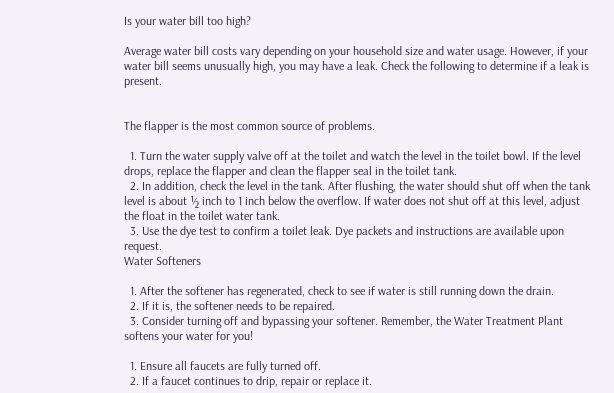Is your water bill too high?

Average water bill costs vary depending on your household size and water usage. However, if your water bill seems unusually high, you may have a leak. Check the following to determine if a leak is present.


The flapper is the most common source of problems.

  1. Turn the water supply valve off at the toilet and watch the level in the toilet bowl. If the level drops, replace the flapper and clean the flapper seal in the toilet tank.
  2. In addition, check the level in the tank. After flushing, the water should shut off when the tank level is about ½ inch to 1 inch below the overflow. If water does not shut off at this level, adjust the float in the toilet water tank.
  3. Use the dye test to confirm a toilet leak. Dye packets and instructions are available upon request.
Water Softeners

  1. After the softener has regenerated, check to see if water is still running down the drain.
  2. If it is, the softener needs to be repaired.
  3. Consider turning off and bypassing your softener. Remember, the Water Treatment Plant softens your water for you!

  1. Ensure all faucets are fully turned off.
  2. If a faucet continues to drip, repair or replace it.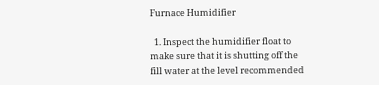Furnace Humidifier

  1. Inspect the humidifier float to make sure that it is shutting off the fill water at the level recommended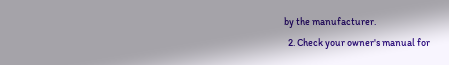by the manufacturer.
  2. Check your owner's manual for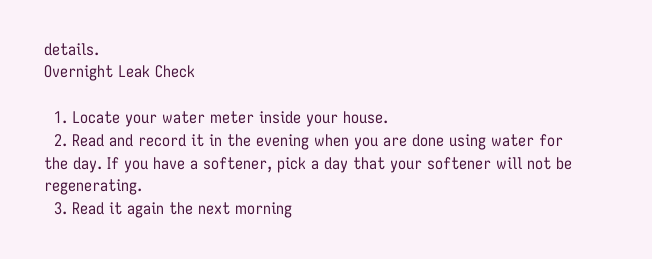details.
Overnight Leak Check

  1. Locate your water meter inside your house.
  2. Read and record it in the evening when you are done using water for the day. If you have a softener, pick a day that your softener will not be regenerating.
  3. Read it again the next morning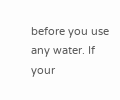before you use any water. If your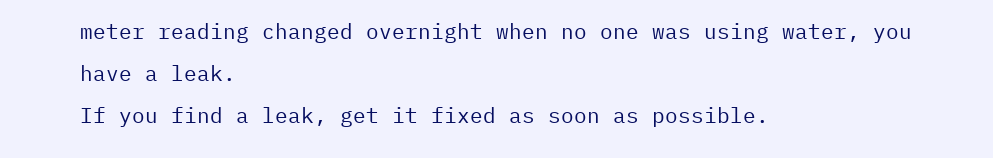meter reading changed overnight when no one was using water, you have a leak.
If you find a leak, get it fixed as soon as possible.